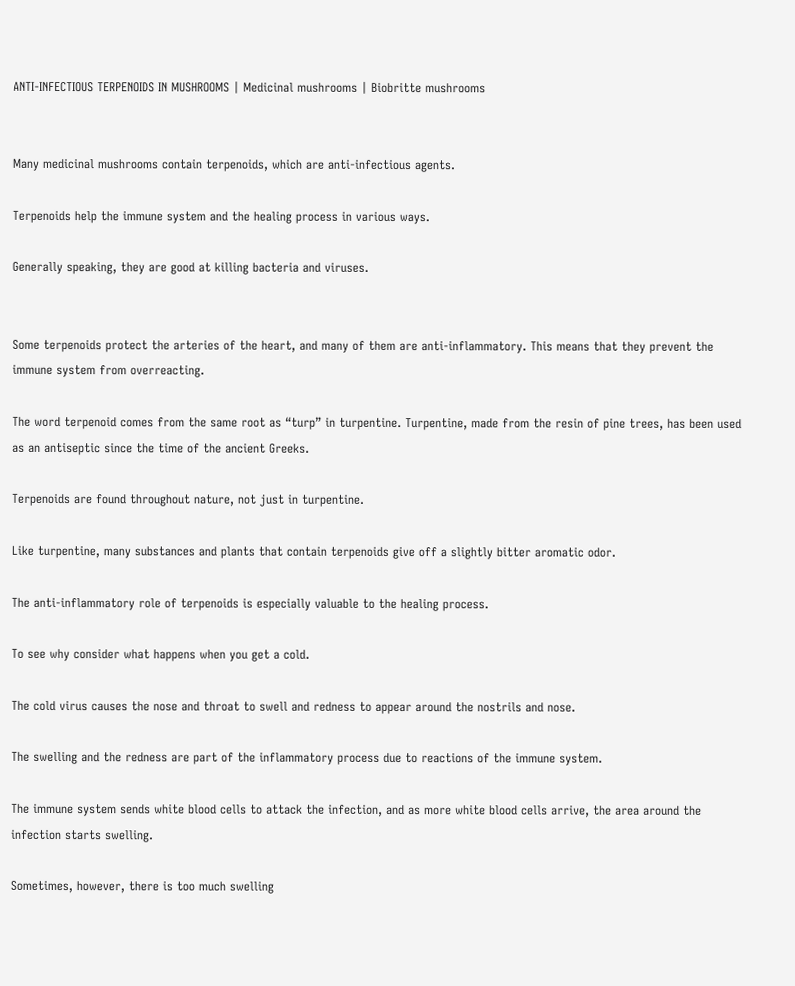ANTI-INFECTIOUS TERPENOIDS IN MUSHROOMS | Medicinal mushrooms | Biobritte mushrooms


Many medicinal mushrooms contain terpenoids, which are anti-infectious agents.

Terpenoids help the immune system and the healing process in various ways.

Generally speaking, they are good at killing bacteria and viruses.


Some terpenoids protect the arteries of the heart, and many of them are anti-inflammatory. This means that they prevent the immune system from overreacting.

The word terpenoid comes from the same root as “turp” in turpentine. Turpentine, made from the resin of pine trees, has been used as an antiseptic since the time of the ancient Greeks.

Terpenoids are found throughout nature, not just in turpentine.

Like turpentine, many substances and plants that contain terpenoids give off a slightly bitter aromatic odor.

The anti-inflammatory role of terpenoids is especially valuable to the healing process.

To see why consider what happens when you get a cold.

The cold virus causes the nose and throat to swell and redness to appear around the nostrils and nose.

The swelling and the redness are part of the inflammatory process due to reactions of the immune system.

The immune system sends white blood cells to attack the infection, and as more white blood cells arrive, the area around the infection starts swelling.

Sometimes, however, there is too much swelling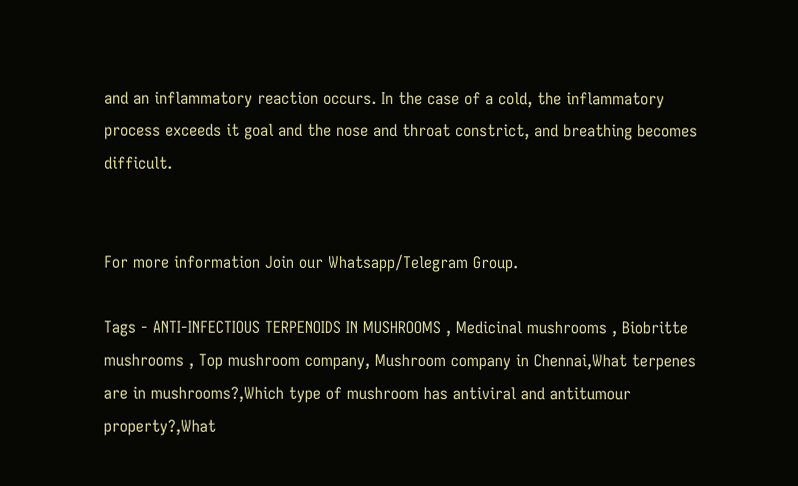and an inflammatory reaction occurs. In the case of a cold, the inflammatory process exceeds it goal and the nose and throat constrict, and breathing becomes difficult.


For more information Join our Whatsapp/Telegram Group.

Tags - ANTI-INFECTIOUS TERPENOIDS IN MUSHROOMS , Medicinal mushrooms , Biobritte mushrooms , Top mushroom company, Mushroom company in Chennai,What terpenes are in mushrooms?,Which type of mushroom has antiviral and antitumour property?,What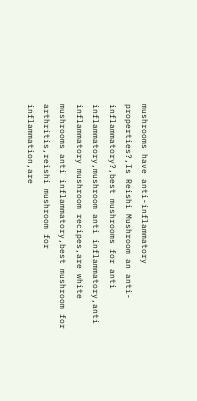mushrooms have anti-inflammatory properties?,Is Reishi Mushroom an anti-inflammatory?,best mushrooms for anti inflammatory,mushroom anti inflammatory,anti inflammatory mushroom recipes,are white mushrooms anti inflammatory,best mushroom for arthritis,reishi mushroom for inflammation,are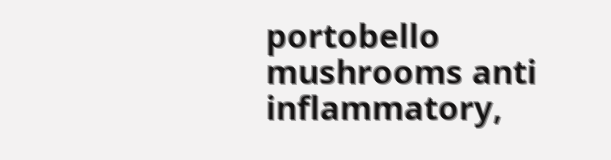portobello mushrooms anti inflammatory,